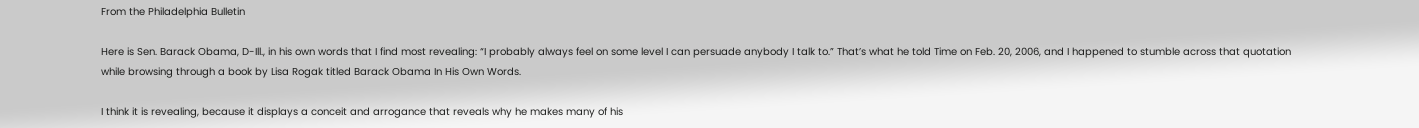From the Philadelphia Bulletin

Here is Sen. Barack Obama, D-Ill., in his own words that I find most revealing: “I probably always feel on some level I can persuade anybody I talk to.” That’s what he told Time on Feb. 20, 2006, and I happened to stumble across that quotation while browsing through a book by Lisa Rogak titled Barack Obama In His Own Words.

I think it is revealing, because it displays a conceit and arrogance that reveals why he makes many of his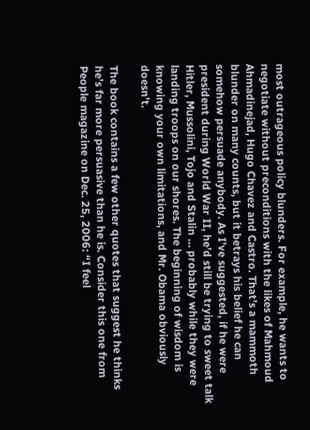most outrageous policy blunders. For example, he wants to negotiate without preconditions with the likes of Mahmoud Ahmadinejad, Hugo Chavez and Castro. That’s a mammoth blunder on many counts, but it betrays his belief he can somehow persuade anybody. As I’ve suggested, if he were president during World War II, he’d still be trying to sweet talk Hitler, Mussolini, Tojo and Stalin … probably while they were landing troops on our shores. The beginning of wisdom is knowing your own limitations, and Mr. Obama obviously doesn’t.

The book contains a few other quotes that suggest he thinks he’s far more persuasive than he is. Consider this one from People magazine on Dec. 25, 2006: “I feel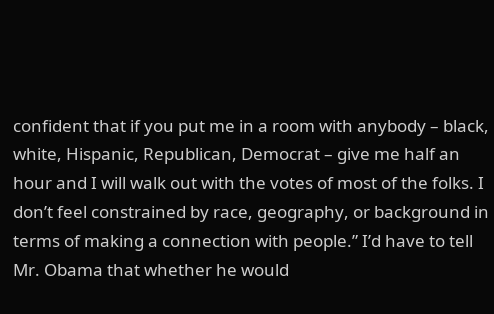confident that if you put me in a room with anybody – black, white, Hispanic, Republican, Democrat – give me half an hour and I will walk out with the votes of most of the folks. I don’t feel constrained by race, geography, or background in terms of making a connection with people.” I’d have to tell Mr. Obama that whether he would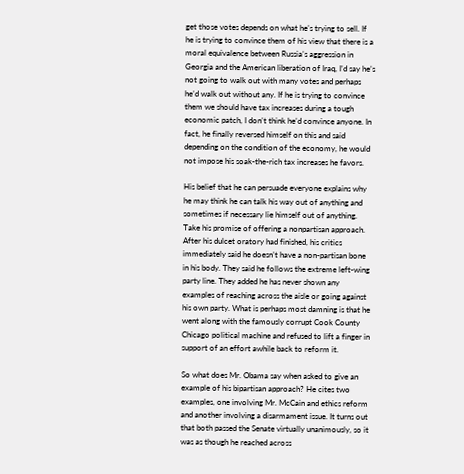get those votes depends on what he’s trying to sell. If he is trying to convince them of his view that there is a moral equivalence between Russia’s aggression in Georgia and the American liberation of Iraq, I’d say he’s not going to walk out with many votes and perhaps he’d walk out without any. If he is trying to convince them we should have tax increases during a tough economic patch, I don’t think he’d convince anyone. In fact, he finally reversed himself on this and said depending on the condition of the economy, he would not impose his soak-the-rich tax increases he favors.

His belief that he can persuade everyone explains why he may think he can talk his way out of anything and sometimes if necessary lie himself out of anything. Take his promise of offering a nonpartisan approach. After his dulcet oratory had finished, his critics immediately said he doesn’t have a non-partisan bone in his body. They said he follows the extreme left-wing party line. They added he has never shown any examples of reaching across the aisle or going against his own party. What is perhaps most damning is that he went along with the famously corrupt Cook County Chicago political machine and refused to lift a finger in support of an effort awhile back to reform it.

So what does Mr. Obama say when asked to give an example of his bipartisan approach? He cites two examples, one involving Mr. McCain and ethics reform and another involving a disarmament issue. It turns out that both passed the Senate virtually unanimously, so it was as though he reached across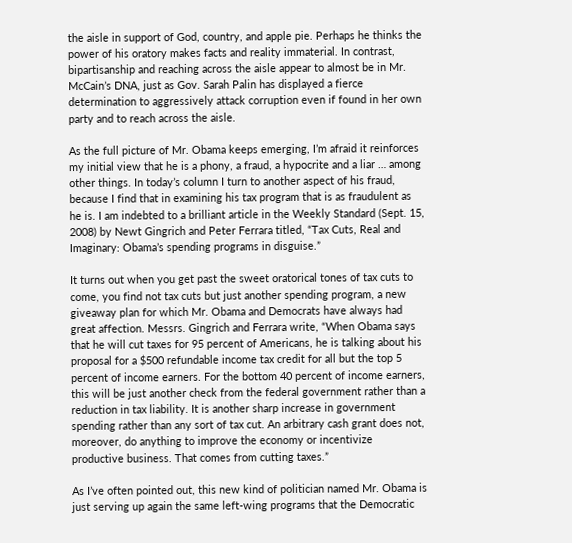the aisle in support of God, country, and apple pie. Perhaps he thinks the power of his oratory makes facts and reality immaterial. In contrast, bipartisanship and reaching across the aisle appear to almost be in Mr. McCain’s DNA, just as Gov. Sarah Palin has displayed a fierce determination to aggressively attack corruption even if found in her own party and to reach across the aisle.

As the full picture of Mr. Obama keeps emerging, I’m afraid it reinforces my initial view that he is a phony, a fraud, a hypocrite and a liar … among other things. In today’s column I turn to another aspect of his fraud, because I find that in examining his tax program that is as fraudulent as he is. I am indebted to a brilliant article in the Weekly Standard (Sept. 15, 2008) by Newt Gingrich and Peter Ferrara titled, “Tax Cuts, Real and Imaginary: Obama’s spending programs in disguise.”

It turns out when you get past the sweet oratorical tones of tax cuts to come, you find not tax cuts but just another spending program, a new giveaway plan for which Mr. Obama and Democrats have always had great affection. Messrs. Gingrich and Ferrara write, “When Obama says that he will cut taxes for 95 percent of Americans, he is talking about his proposal for a $500 refundable income tax credit for all but the top 5 percent of income earners. For the bottom 40 percent of income earners, this will be just another check from the federal government rather than a reduction in tax liability. It is another sharp increase in government spending rather than any sort of tax cut. An arbitrary cash grant does not, moreover, do anything to improve the economy or incentivize productive business. That comes from cutting taxes.”

As I’ve often pointed out, this new kind of politician named Mr. Obama is just serving up again the same left-wing programs that the Democratic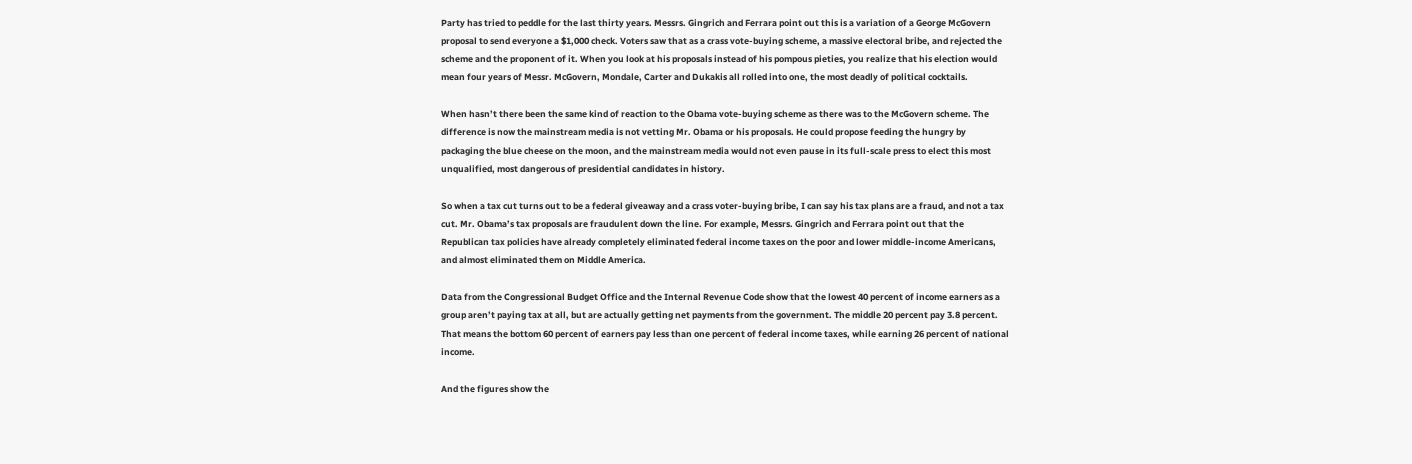Party has tried to peddle for the last thirty years. Messrs. Gingrich and Ferrara point out this is a variation of a George McGovern proposal to send everyone a $1,000 check. Voters saw that as a crass vote-buying scheme, a massive electoral bribe, and rejected the scheme and the proponent of it. When you look at his proposals instead of his pompous pieties, you realize that his election would mean four years of Messr. McGovern, Mondale, Carter and Dukakis all rolled into one, the most deadly of political cocktails.

When hasn’t there been the same kind of reaction to the Obama vote-buying scheme as there was to the McGovern scheme. The difference is now the mainstream media is not vetting Mr. Obama or his proposals. He could propose feeding the hungry by packaging the blue cheese on the moon, and the mainstream media would not even pause in its full-scale press to elect this most unqualified, most dangerous of presidential candidates in history.

So when a tax cut turns out to be a federal giveaway and a crass voter-buying bribe, I can say his tax plans are a fraud, and not a tax cut. Mr. Obama’s tax proposals are fraudulent down the line. For example, Messrs. Gingrich and Ferrara point out that the Republican tax policies have already completely eliminated federal income taxes on the poor and lower middle-income Americans, and almost eliminated them on Middle America.

Data from the Congressional Budget Office and the Internal Revenue Code show that the lowest 40 percent of income earners as a group aren’t paying tax at all, but are actually getting net payments from the government. The middle 20 percent pay 3.8 percent. That means the bottom 60 percent of earners pay less than one percent of federal income taxes, while earning 26 percent of national income.

And the figures show the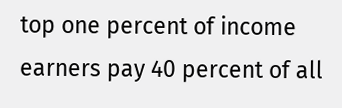top one percent of income earners pay 40 percent of all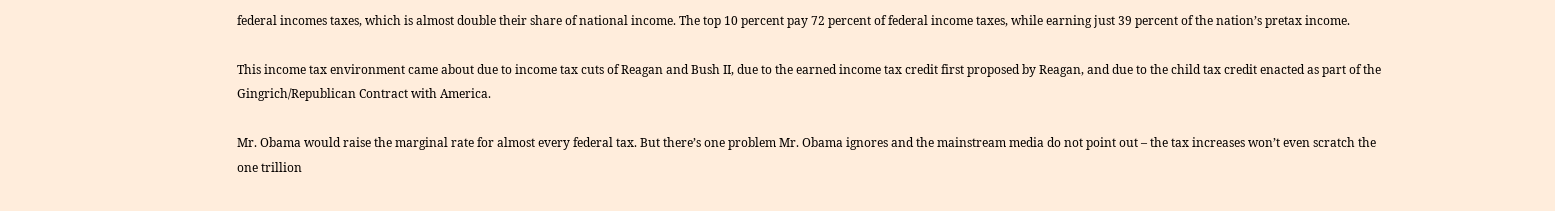federal incomes taxes, which is almost double their share of national income. The top 10 percent pay 72 percent of federal income taxes, while earning just 39 percent of the nation’s pretax income.

This income tax environment came about due to income tax cuts of Reagan and Bush II, due to the earned income tax credit first proposed by Reagan, and due to the child tax credit enacted as part of the Gingrich/Republican Contract with America.

Mr. Obama would raise the marginal rate for almost every federal tax. But there’s one problem Mr. Obama ignores and the mainstream media do not point out – the tax increases won’t even scratch the one trillion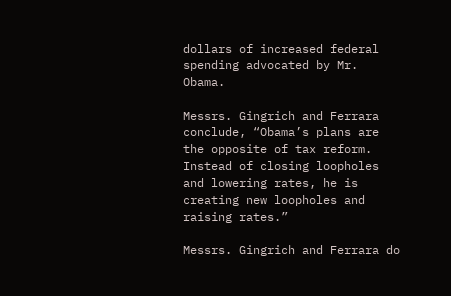dollars of increased federal spending advocated by Mr. Obama.

Messrs. Gingrich and Ferrara conclude, “Obama’s plans are the opposite of tax reform. Instead of closing loopholes and lowering rates, he is creating new loopholes and raising rates.”

Messrs. Gingrich and Ferrara do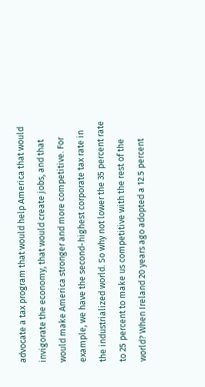advocate a tax program that would help America that would invigorate the economy, that would create jobs, and that would make America stronger and more competitive. For example, we have the second-highest corporate tax rate in the industrialized world. So why not lower the 35 percent rate to 25 percent to make us competitive with the rest of the world? When Ireland 20 years ago adopted a 12.5 percent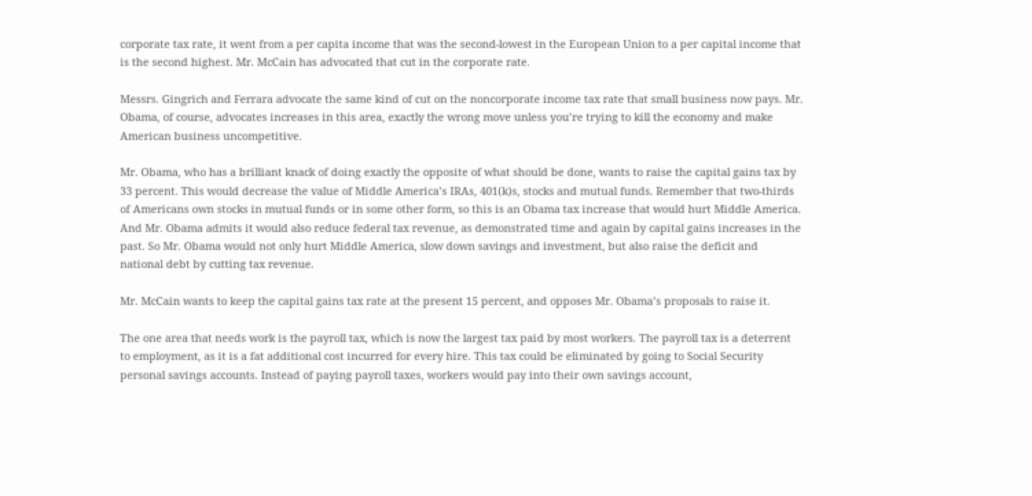corporate tax rate, it went from a per capita income that was the second-lowest in the European Union to a per capital income that is the second highest. Mr. McCain has advocated that cut in the corporate rate.

Messrs. Gingrich and Ferrara advocate the same kind of cut on the noncorporate income tax rate that small business now pays. Mr. Obama, of course, advocates increases in this area, exactly the wrong move unless you’re trying to kill the economy and make American business uncompetitive.

Mr. Obama, who has a brilliant knack of doing exactly the opposite of what should be done, wants to raise the capital gains tax by 33 percent. This would decrease the value of Middle America’s IRAs, 401(k)s, stocks and mutual funds. Remember that two-thirds of Americans own stocks in mutual funds or in some other form, so this is an Obama tax increase that would hurt Middle America. And Mr. Obama admits it would also reduce federal tax revenue, as demonstrated time and again by capital gains increases in the past. So Mr. Obama would not only hurt Middle America, slow down savings and investment, but also raise the deficit and national debt by cutting tax revenue.

Mr. McCain wants to keep the capital gains tax rate at the present 15 percent, and opposes Mr. Obama’s proposals to raise it.

The one area that needs work is the payroll tax, which is now the largest tax paid by most workers. The payroll tax is a deterrent to employment, as it is a fat additional cost incurred for every hire. This tax could be eliminated by going to Social Security personal savings accounts. Instead of paying payroll taxes, workers would pay into their own savings account,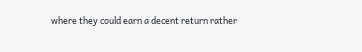where they could earn a decent return rather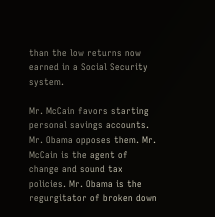than the low returns now earned in a Social Security system.

Mr. McCain favors starting personal savings accounts. Mr. Obama opposes them. Mr. McCain is the agent of change and sound tax policies. Mr. Obama is the regurgitator of broken down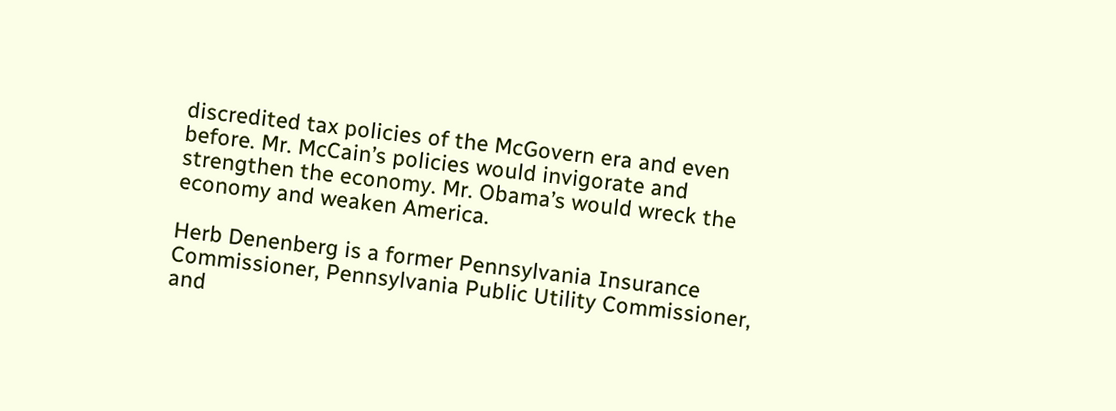discredited tax policies of the McGovern era and even before. Mr. McCain’s policies would invigorate and strengthen the economy. Mr. Obama’s would wreck the economy and weaken America.

Herb Denenberg is a former Pennsylvania Insurance Commissioner, Pennsylvania Public Utility Commissioner, and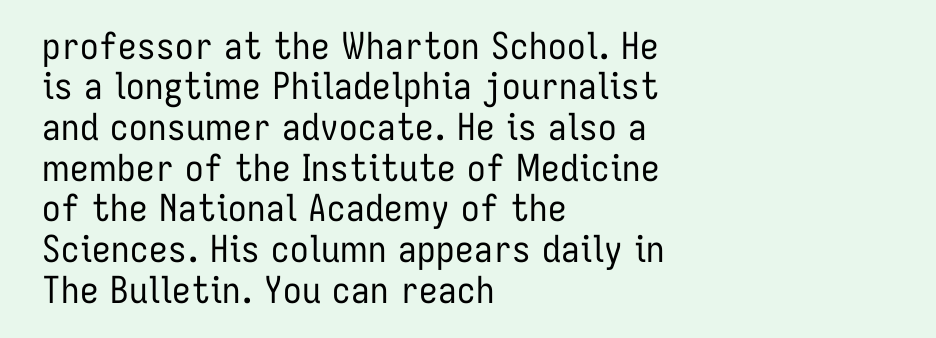professor at the Wharton School. He is a longtime Philadelphia journalist and consumer advocate. He is also a member of the Institute of Medicine of the National Academy of the Sciences. His column appears daily in The Bulletin. You can reach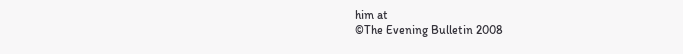him at
©The Evening Bulletin 2008